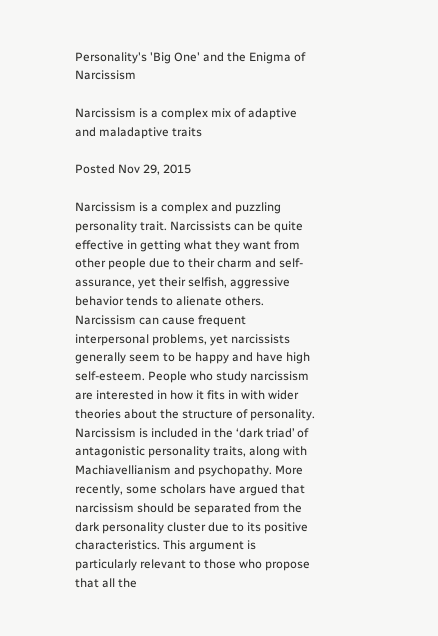Personality's 'Big One' and the Enigma of Narcissism

Narcissism is a complex mix of adaptive and maladaptive traits

Posted Nov 29, 2015

Narcissism is a complex and puzzling personality trait. Narcissists can be quite effective in getting what they want from other people due to their charm and self-assurance, yet their selfish, aggressive behavior tends to alienate others. Narcissism can cause frequent interpersonal problems, yet narcissists generally seem to be happy and have high self-esteem. People who study narcissism are interested in how it fits in with wider theories about the structure of personality. Narcissism is included in the ‘dark triad’ of antagonistic personality traits, along with Machiavellianism and psychopathy. More recently, some scholars have argued that narcissism should be separated from the dark personality cluster due to its positive characteristics. This argument is particularly relevant to those who propose that all the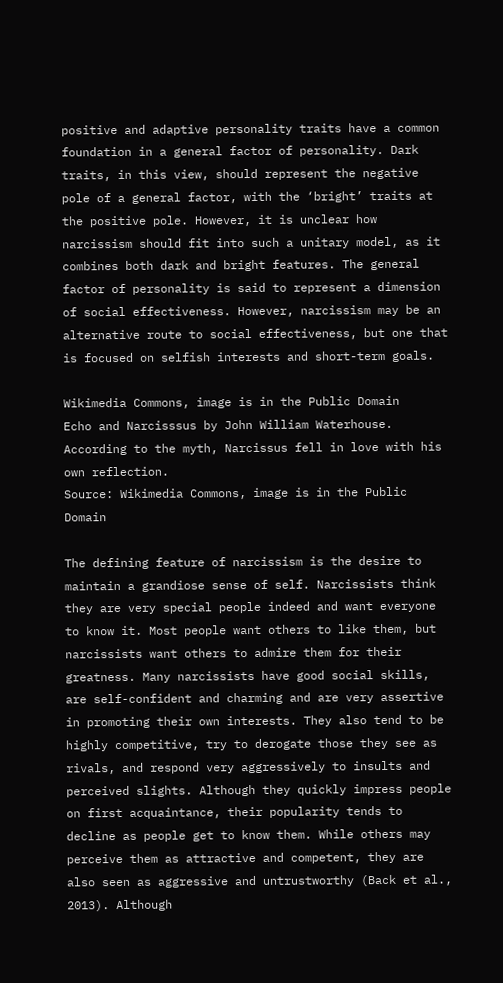positive and adaptive personality traits have a common foundation in a general factor of personality. Dark traits, in this view, should represent the negative pole of a general factor, with the ‘bright’ traits at the positive pole. However, it is unclear how narcissism should fit into such a unitary model, as it combines both dark and bright features. The general factor of personality is said to represent a dimension of social effectiveness. However, narcissism may be an alternative route to social effectiveness, but one that is focused on selfish interests and short-term goals.

Wikimedia Commons, image is in the Public Domain
Echo and Narcisssus by John William Waterhouse. According to the myth, Narcissus fell in love with his own reflection.
Source: Wikimedia Commons, image is in the Public Domain

The defining feature of narcissism is the desire to maintain a grandiose sense of self. Narcissists think they are very special people indeed and want everyone to know it. Most people want others to like them, but narcissists want others to admire them for their greatness. Many narcissists have good social skills, are self-confident and charming and are very assertive in promoting their own interests. They also tend to be highly competitive, try to derogate those they see as rivals, and respond very aggressively to insults and perceived slights. Although they quickly impress people on first acquaintance, their popularity tends to decline as people get to know them. While others may perceive them as attractive and competent, they are also seen as aggressive and untrustworthy (Back et al., 2013). Although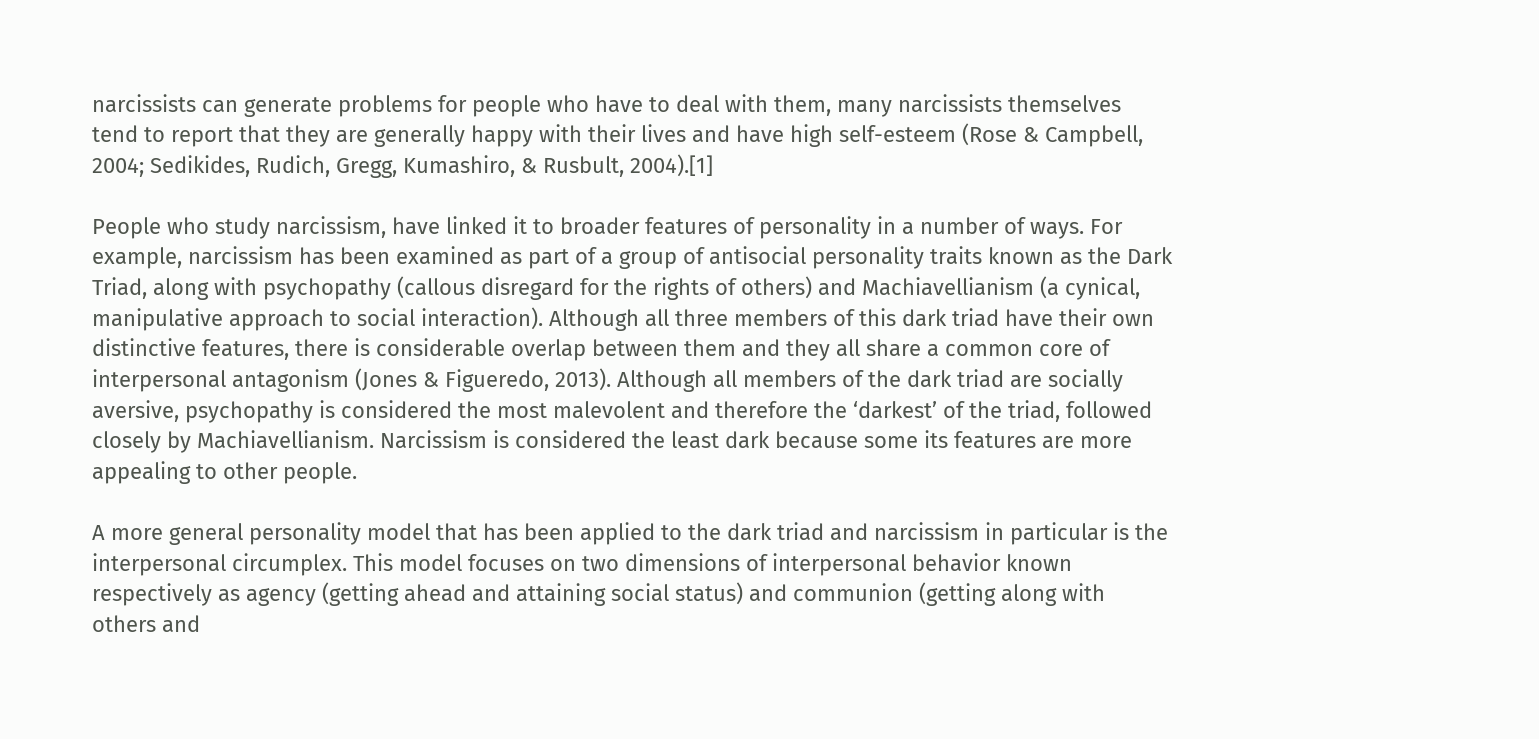narcissists can generate problems for people who have to deal with them, many narcissists themselves tend to report that they are generally happy with their lives and have high self-esteem (Rose & Campbell, 2004; Sedikides, Rudich, Gregg, Kumashiro, & Rusbult, 2004).[1]

People who study narcissism, have linked it to broader features of personality in a number of ways. For example, narcissism has been examined as part of a group of antisocial personality traits known as the Dark Triad, along with psychopathy (callous disregard for the rights of others) and Machiavellianism (a cynical, manipulative approach to social interaction). Although all three members of this dark triad have their own distinctive features, there is considerable overlap between them and they all share a common core of interpersonal antagonism (Jones & Figueredo, 2013). Although all members of the dark triad are socially aversive, psychopathy is considered the most malevolent and therefore the ‘darkest’ of the triad, followed closely by Machiavellianism. Narcissism is considered the least dark because some its features are more appealing to other people.

A more general personality model that has been applied to the dark triad and narcissism in particular is the interpersonal circumplex. This model focuses on two dimensions of interpersonal behavior known respectively as agency (getting ahead and attaining social status) and communion (getting along with others and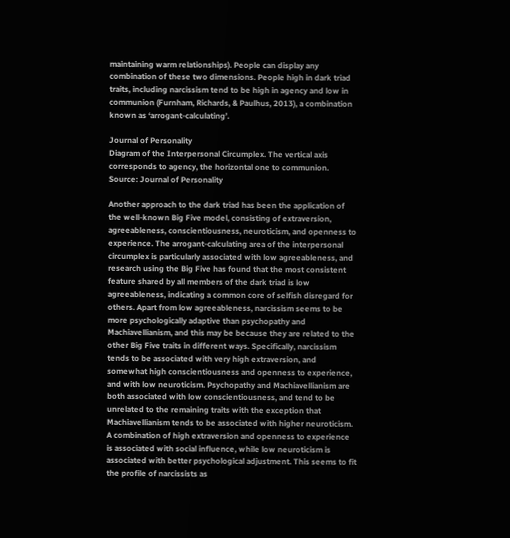maintaining warm relationships). People can display any combination of these two dimensions. People high in dark triad traits, including narcissism tend to be high in agency and low in communion (Furnham, Richards, & Paulhus, 2013), a combination known as ‘arrogant-calculating’.

Journal of Personality
Diagram of the Interpersonal Circumplex. The vertical axis corresponds to agency, the horizontal one to communion.
Source: Journal of Personality

Another approach to the dark triad has been the application of the well-known Big Five model, consisting of extraversion, agreeableness, conscientiousness, neuroticism, and openness to experience. The arrogant-calculating area of the interpersonal circumplex is particularly associated with low agreeableness, and research using the Big Five has found that the most consistent feature shared by all members of the dark triad is low agreeableness, indicating a common core of selfish disregard for others. Apart from low agreeableness, narcissism seems to be more psychologically adaptive than psychopathy and Machiavellianism, and this may be because they are related to the other Big Five traits in different ways. Specifically, narcissism tends to be associated with very high extraversion, and somewhat high conscientiousness and openness to experience, and with low neuroticism. Psychopathy and Machiavellianism are both associated with low conscientiousness, and tend to be unrelated to the remaining traits with the exception that Machiavellianism tends to be associated with higher neuroticism. A combination of high extraversion and openness to experience is associated with social influence, while low neuroticism is associated with better psychological adjustment. This seems to fit the profile of narcissists as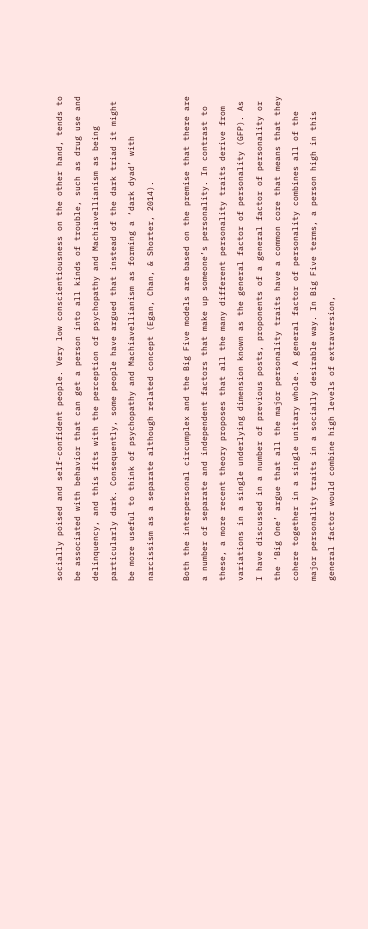socially poised and self-confident people. Very low conscientiousness on the other hand, tends to be associated with behavior that can get a person into all kinds of trouble, such as drug use and delinquency, and this fits with the perception of psychopathy and Machiavellianism as being particularly dark. Consequently, some people have argued that instead of the dark triad it might be more useful to think of psychopathy and Machiavellianism as forming a ‘dark dyad’ with narcissism as a separate although related concept (Egan, Chan, & Shorter, 2014).

Both the interpersonal circumplex and the Big Five models are based on the premise that there are a number of separate and independent factors that make up someone’s personality. In contrast to these, a more recent theory proposes that all the many different personality traits derive from variations in a single underlying dimension known as the general factor of personality (GFP). As I have discussed in a number of previous posts, proponents of a general factor of personality or the ‘Big One’ argue that all the major personality traits have a common core that means that they cohere together in a single unitary whole. A general factor of personality combines all of the major personality traits in a socially desirable way. In Big Five terms, a person high in this general factor would combine high levels of extraversion,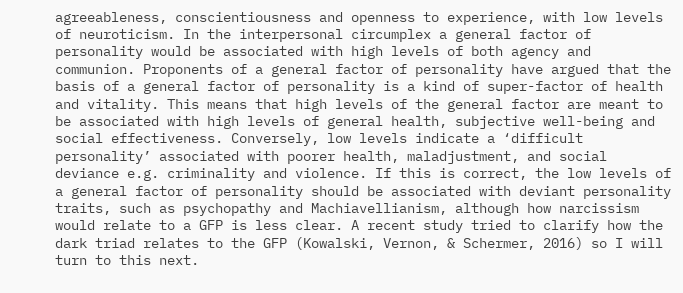agreeableness, conscientiousness and openness to experience, with low levels of neuroticism. In the interpersonal circumplex a general factor of personality would be associated with high levels of both agency and communion. Proponents of a general factor of personality have argued that the basis of a general factor of personality is a kind of super-factor of health and vitality. This means that high levels of the general factor are meant to be associated with high levels of general health, subjective well-being and social effectiveness. Conversely, low levels indicate a ‘difficult personality’ associated with poorer health, maladjustment, and social deviance e.g. criminality and violence. If this is correct, the low levels of a general factor of personality should be associated with deviant personality traits, such as psychopathy and Machiavellianism, although how narcissism would relate to a GFP is less clear. A recent study tried to clarify how the dark triad relates to the GFP (Kowalski, Vernon, & Schermer, 2016) so I will turn to this next.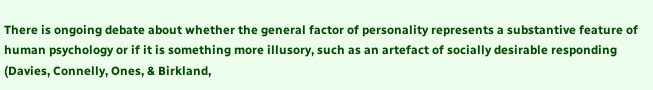There is ongoing debate about whether the general factor of personality represents a substantive feature of human psychology or if it is something more illusory, such as an artefact of socially desirable responding (Davies, Connelly, Ones, & Birkland,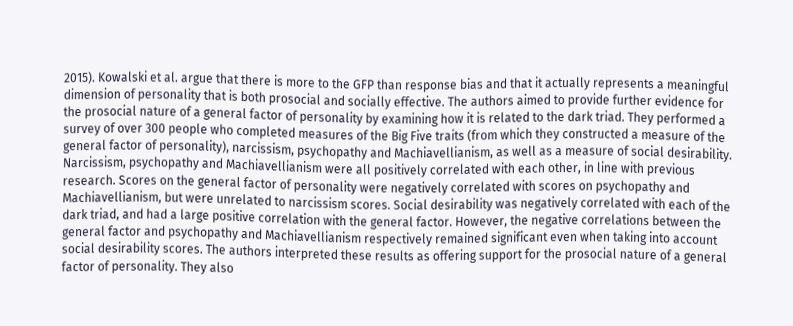2015). Kowalski et al. argue that there is more to the GFP than response bias and that it actually represents a meaningful dimension of personality that is both prosocial and socially effective. The authors aimed to provide further evidence for the prosocial nature of a general factor of personality by examining how it is related to the dark triad. They performed a survey of over 300 people who completed measures of the Big Five traits (from which they constructed a measure of the general factor of personality), narcissism, psychopathy and Machiavellianism, as well as a measure of social desirability. Narcissism, psychopathy and Machiavellianism were all positively correlated with each other, in line with previous research. Scores on the general factor of personality were negatively correlated with scores on psychopathy and Machiavellianism, but were unrelated to narcissism scores. Social desirability was negatively correlated with each of the dark triad, and had a large positive correlation with the general factor. However, the negative correlations between the general factor and psychopathy and Machiavellianism respectively remained significant even when taking into account social desirability scores. The authors interpreted these results as offering support for the prosocial nature of a general factor of personality. They also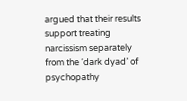argued that their results support treating narcissism separately from the ‘dark dyad’ of psychopathy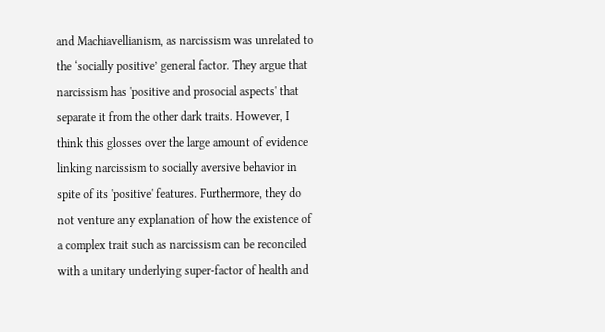and Machiavellianism, as narcissism was unrelated to the ‘socially positive’ general factor. They argue that narcissism has 'positive and prosocial aspects' that separate it from the other dark traits. However, I think this glosses over the large amount of evidence linking narcissism to socially aversive behavior in spite of its 'positive' features. Furthermore, they do not venture any explanation of how the existence of a complex trait such as narcissism can be reconciled with a unitary underlying super-factor of health and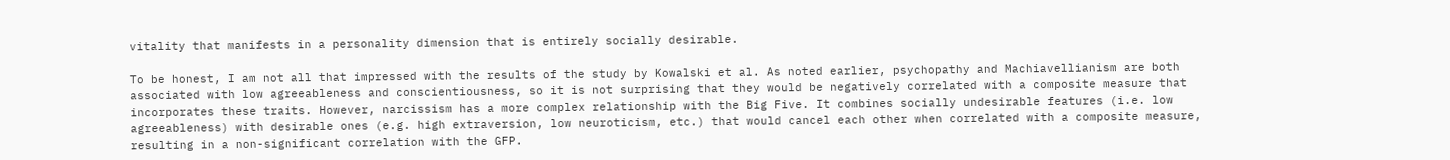vitality that manifests in a personality dimension that is entirely socially desirable.

To be honest, I am not all that impressed with the results of the study by Kowalski et al. As noted earlier, psychopathy and Machiavellianism are both associated with low agreeableness and conscientiousness, so it is not surprising that they would be negatively correlated with a composite measure that incorporates these traits. However, narcissism has a more complex relationship with the Big Five. It combines socially undesirable features (i.e. low agreeableness) with desirable ones (e.g. high extraversion, low neuroticism, etc.) that would cancel each other when correlated with a composite measure, resulting in a non-significant correlation with the GFP.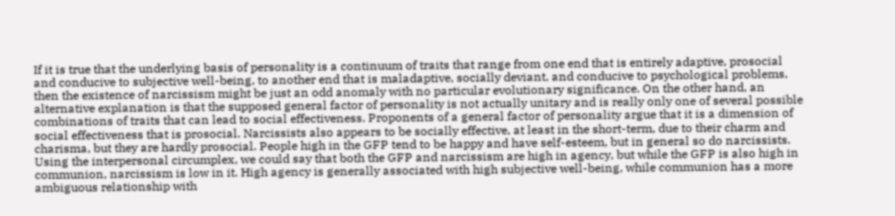If it is true that the underlying basis of personality is a continuum of traits that range from one end that is entirely adaptive, prosocial and conducive to subjective well-being, to another end that is maladaptive, socially deviant, and conducive to psychological problems, then the existence of narcissism might be just an odd anomaly with no particular evolutionary significance. On the other hand, an alternative explanation is that the supposed general factor of personality is not actually unitary and is really only one of several possible combinations of traits that can lead to social effectiveness. Proponents of a general factor of personality argue that it is a dimension of social effectiveness that is prosocial. Narcissists also appears to be socially effective, at least in the short-term, due to their charm and charisma, but they are hardly prosocial. People high in the GFP tend to be happy and have self-esteem, but in general so do narcissists. Using the interpersonal circumplex, we could say that both the GFP and narcissism are high in agency, but while the GFP is also high in communion, narcissism is low in it. High agency is generally associated with high subjective well-being, while communion has a more ambiguous relationship with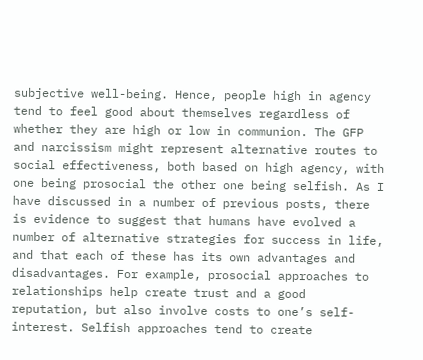subjective well-being. Hence, people high in agency tend to feel good about themselves regardless of whether they are high or low in communion. The GFP and narcissism might represent alternative routes to social effectiveness, both based on high agency, with one being prosocial the other one being selfish. As I have discussed in a number of previous posts, there is evidence to suggest that humans have evolved a number of alternative strategies for success in life, and that each of these has its own advantages and disadvantages. For example, prosocial approaches to relationships help create trust and a good reputation, but also involve costs to one’s self-interest. Selfish approaches tend to create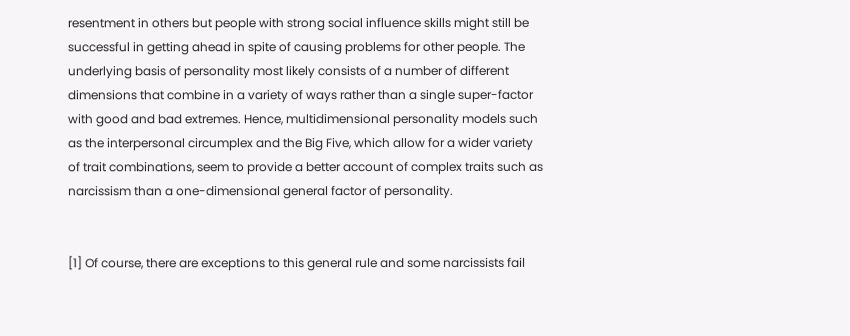resentment in others but people with strong social influence skills might still be successful in getting ahead in spite of causing problems for other people. The underlying basis of personality most likely consists of a number of different dimensions that combine in a variety of ways rather than a single super-factor with good and bad extremes. Hence, multidimensional personality models such as the interpersonal circumplex and the Big Five, which allow for a wider variety of trait combinations, seem to provide a better account of complex traits such as narcissism than a one-dimensional general factor of personality.


[1] Of course, there are exceptions to this general rule and some narcissists fail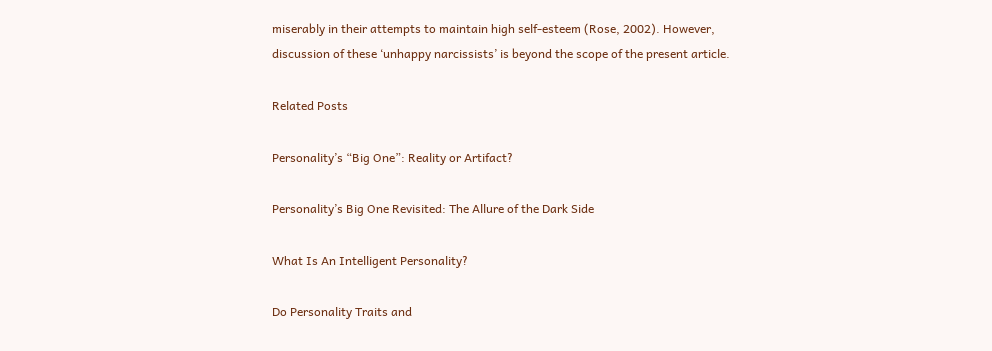miserably in their attempts to maintain high self-esteem (Rose, 2002). However, discussion of these ‘unhappy narcissists’ is beyond the scope of the present article.

Related Posts

Personality’s “Big One”: Reality or Artifact?

Personality’s Big One Revisited: The Allure of the Dark Side

What Is An Intelligent Personality?

Do Personality Traits and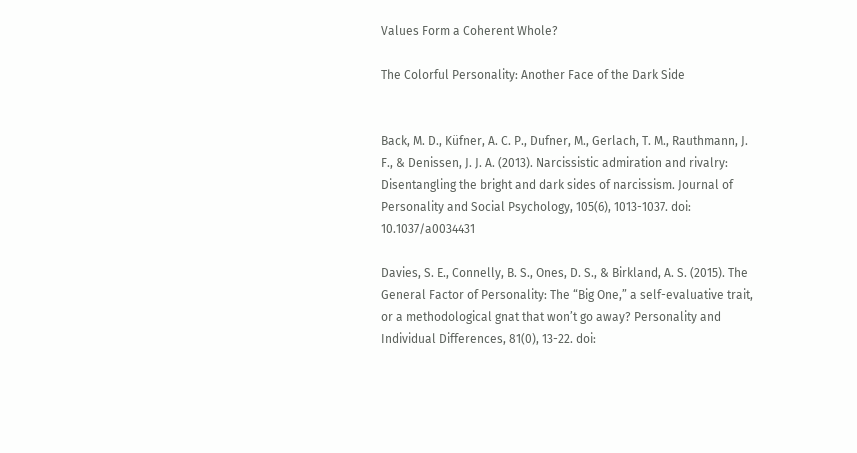Values Form a Coherent Whole?

The Colorful Personality: Another Face of the Dark Side


Back, M. D., Küfner, A. C. P., Dufner, M., Gerlach, T. M., Rauthmann, J. F., & Denissen, J. J. A. (2013). Narcissistic admiration and rivalry: Disentangling the bright and dark sides of narcissism. Journal of Personality and Social Psychology, 105(6), 1013-1037. doi: 10.1037/a0034431

Davies, S. E., Connelly, B. S., Ones, D. S., & Birkland, A. S. (2015). The General Factor of Personality: The “Big One,” a self-evaluative trait, or a methodological gnat that won’t go away? Personality and Individual Differences, 81(0), 13-22. doi: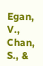Egan, V., Chan, S., &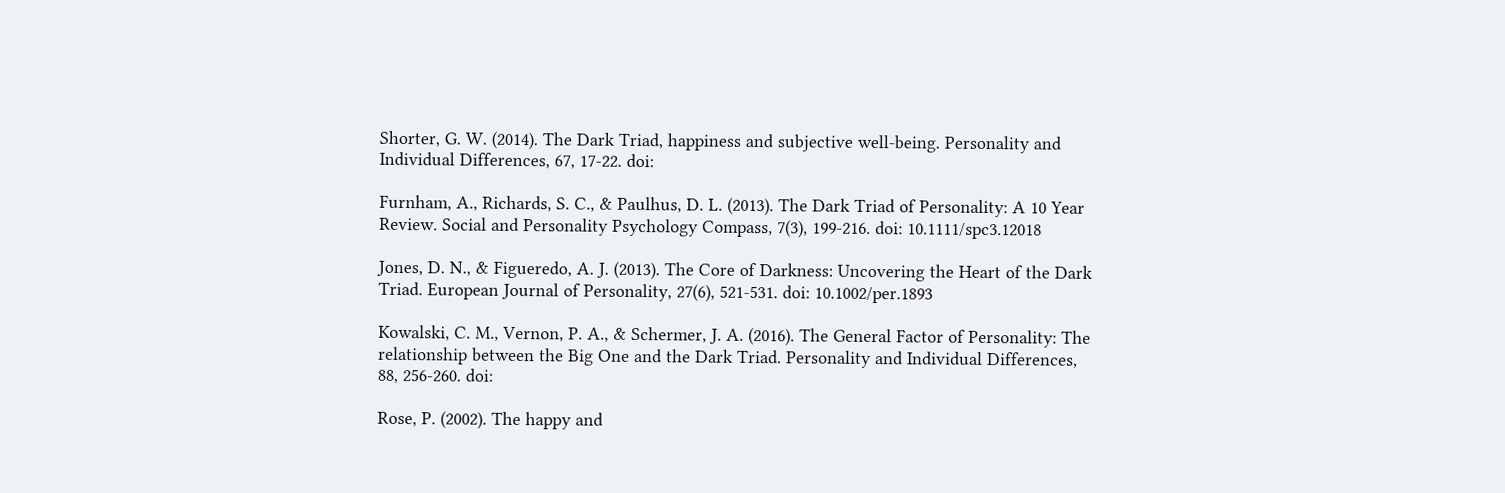Shorter, G. W. (2014). The Dark Triad, happiness and subjective well-being. Personality and Individual Differences, 67, 17-22. doi:

Furnham, A., Richards, S. C., & Paulhus, D. L. (2013). The Dark Triad of Personality: A 10 Year Review. Social and Personality Psychology Compass, 7(3), 199-216. doi: 10.1111/spc3.12018

Jones, D. N., & Figueredo, A. J. (2013). The Core of Darkness: Uncovering the Heart of the Dark Triad. European Journal of Personality, 27(6), 521-531. doi: 10.1002/per.1893

Kowalski, C. M., Vernon, P. A., & Schermer, J. A. (2016). The General Factor of Personality: The relationship between the Big One and the Dark Triad. Personality and Individual Differences, 88, 256-260. doi:

Rose, P. (2002). The happy and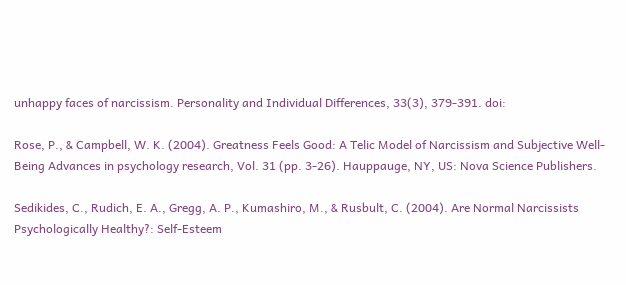unhappy faces of narcissism. Personality and Individual Differences, 33(3), 379-391. doi:

Rose, P., & Campbell, W. K. (2004). Greatness Feels Good: A Telic Model of Narcissism and Subjective Well-Being Advances in psychology research, Vol. 31 (pp. 3-26). Hauppauge, NY, US: Nova Science Publishers.

Sedikides, C., Rudich, E. A., Gregg, A. P., Kumashiro, M., & Rusbult, C. (2004). Are Normal Narcissists Psychologically Healthy?: Self-Esteem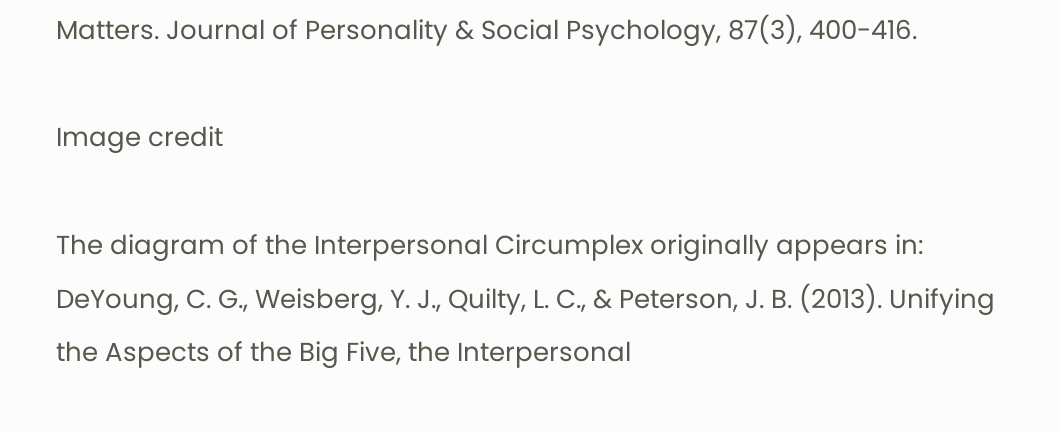Matters. Journal of Personality & Social Psychology, 87(3), 400-416.

Image credit

The diagram of the Interpersonal Circumplex originally appears in: DeYoung, C. G., Weisberg, Y. J., Quilty, L. C., & Peterson, J. B. (2013). Unifying the Aspects of the Big Five, the Interpersonal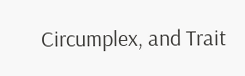Circumplex, and Trait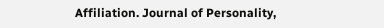Affiliation. Journal of Personality,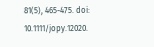81(5), 465-475. doi: 10.1111/jopy.12020.